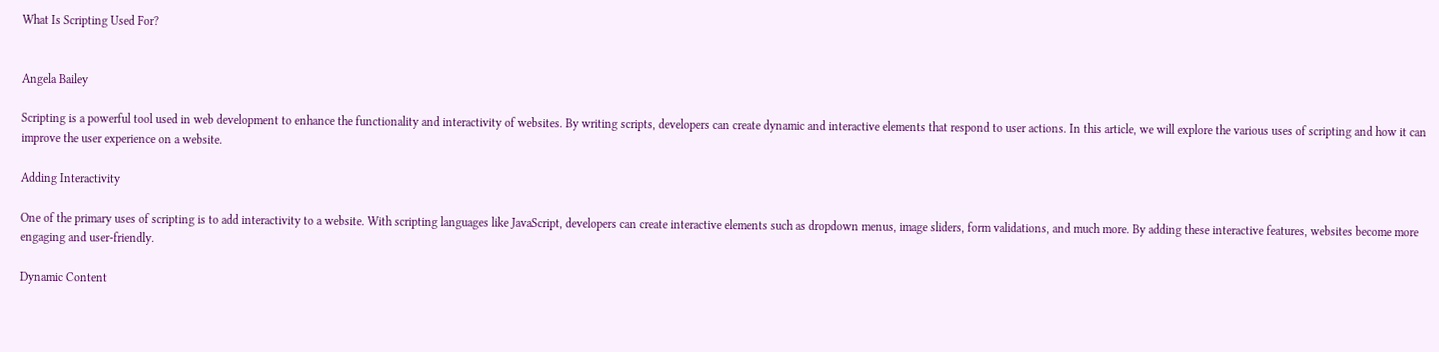What Is Scripting Used For?


Angela Bailey

Scripting is a powerful tool used in web development to enhance the functionality and interactivity of websites. By writing scripts, developers can create dynamic and interactive elements that respond to user actions. In this article, we will explore the various uses of scripting and how it can improve the user experience on a website.

Adding Interactivity

One of the primary uses of scripting is to add interactivity to a website. With scripting languages like JavaScript, developers can create interactive elements such as dropdown menus, image sliders, form validations, and much more. By adding these interactive features, websites become more engaging and user-friendly.

Dynamic Content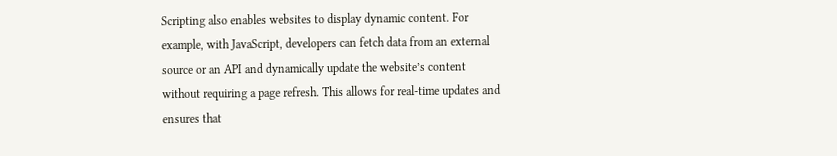Scripting also enables websites to display dynamic content. For example, with JavaScript, developers can fetch data from an external source or an API and dynamically update the website’s content without requiring a page refresh. This allows for real-time updates and ensures that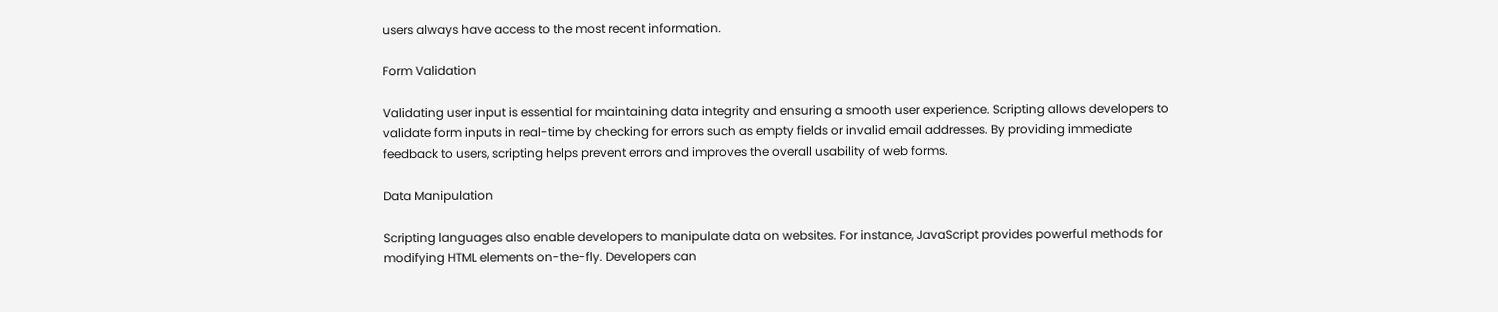users always have access to the most recent information.

Form Validation

Validating user input is essential for maintaining data integrity and ensuring a smooth user experience. Scripting allows developers to validate form inputs in real-time by checking for errors such as empty fields or invalid email addresses. By providing immediate feedback to users, scripting helps prevent errors and improves the overall usability of web forms.

Data Manipulation

Scripting languages also enable developers to manipulate data on websites. For instance, JavaScript provides powerful methods for modifying HTML elements on-the-fly. Developers can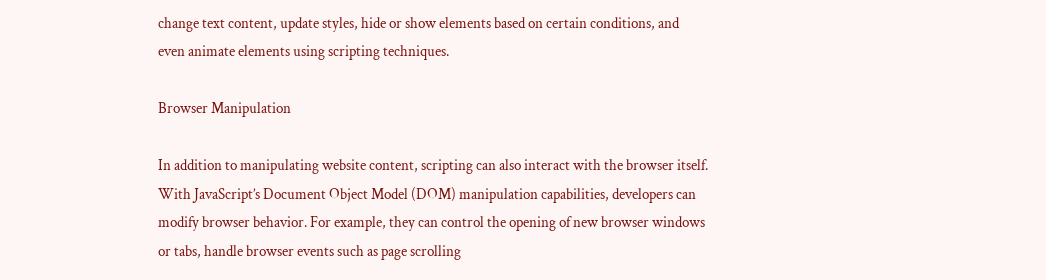change text content, update styles, hide or show elements based on certain conditions, and even animate elements using scripting techniques.

Browser Manipulation

In addition to manipulating website content, scripting can also interact with the browser itself. With JavaScript’s Document Object Model (DOM) manipulation capabilities, developers can modify browser behavior. For example, they can control the opening of new browser windows or tabs, handle browser events such as page scrolling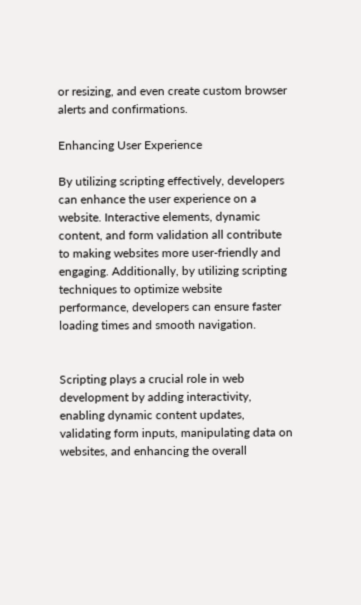or resizing, and even create custom browser alerts and confirmations.

Enhancing User Experience

By utilizing scripting effectively, developers can enhance the user experience on a website. Interactive elements, dynamic content, and form validation all contribute to making websites more user-friendly and engaging. Additionally, by utilizing scripting techniques to optimize website performance, developers can ensure faster loading times and smooth navigation.


Scripting plays a crucial role in web development by adding interactivity, enabling dynamic content updates, validating form inputs, manipulating data on websites, and enhancing the overall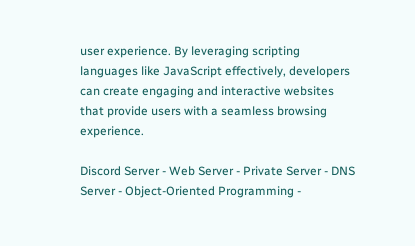user experience. By leveraging scripting languages like JavaScript effectively, developers can create engaging and interactive websites that provide users with a seamless browsing experience.

Discord Server - Web Server - Private Server - DNS Server - Object-Oriented Programming -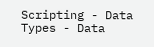Scripting - Data Types - Data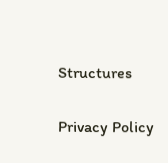Structures

Privacy Policy